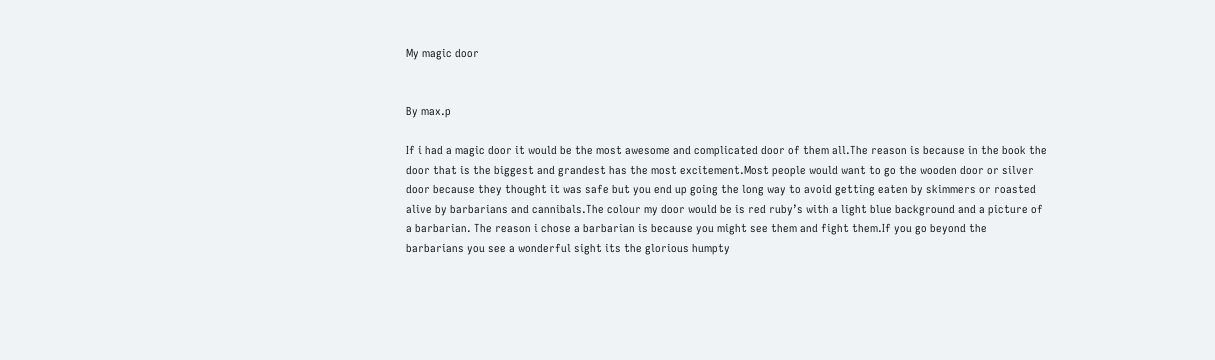My magic door


By max.p

If i had a magic door it would be the most awesome and complicated door of them all.The reason is because in the book the door that is the biggest and grandest has the most excitement.Most people would want to go the wooden door or silver door because they thought it was safe but you end up going the long way to avoid getting eaten by skimmers or roasted alive by barbarians and cannibals.The colour my door would be is red ruby’s with a light blue background and a picture of a barbarian. The reason i chose a barbarian is because you might see them and fight them.If you go beyond the barbarians you see a wonderful sight its the glorious humpty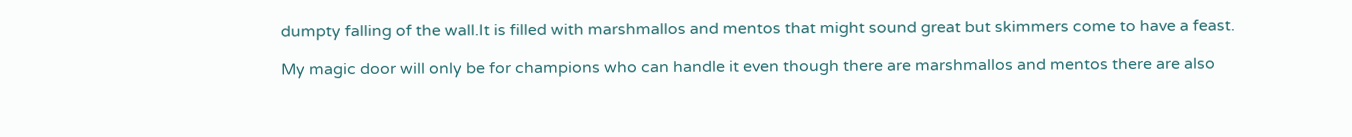dumpty falling of the wall.It is filled with marshmallos and mentos that might sound great but skimmers come to have a feast.

My magic door will only be for champions who can handle it even though there are marshmallos and mentos there are also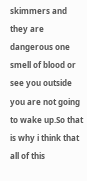skimmers and they are dangerous one smell of blood or see you outside you are not going to wake up.So that is why i think that all of this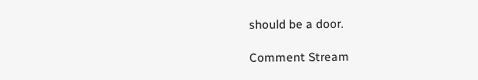should be a door.

Comment Stream